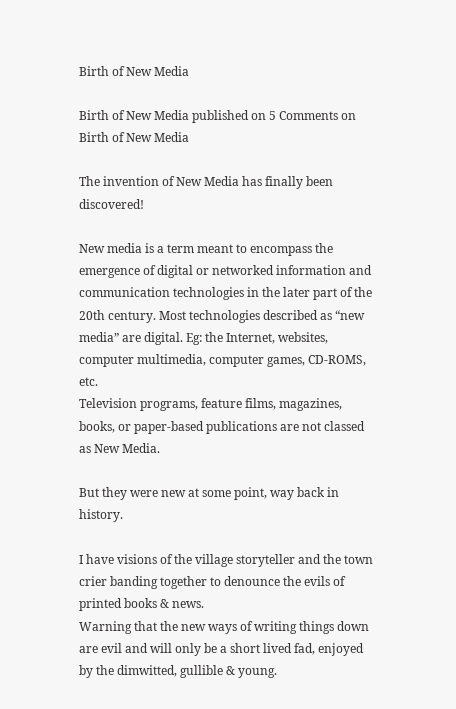Birth of New Media

Birth of New Media published on 5 Comments on Birth of New Media

The invention of New Media has finally been discovered!

New media is a term meant to encompass the emergence of digital or networked information and communication technologies in the later part of the 20th century. Most technologies described as “new media” are digital. Eg: the Internet, websites, computer multimedia, computer games, CD-ROMS, etc.
Television programs, feature films, magazines, books, or paper-based publications are not classed as New Media.

But they were new at some point, way back in history.

I have visions of the village storyteller and the town crier banding together to denounce the evils of printed books & news.
Warning that the new ways of writing things down are evil and will only be a short lived fad, enjoyed by the dimwitted, gullible & young.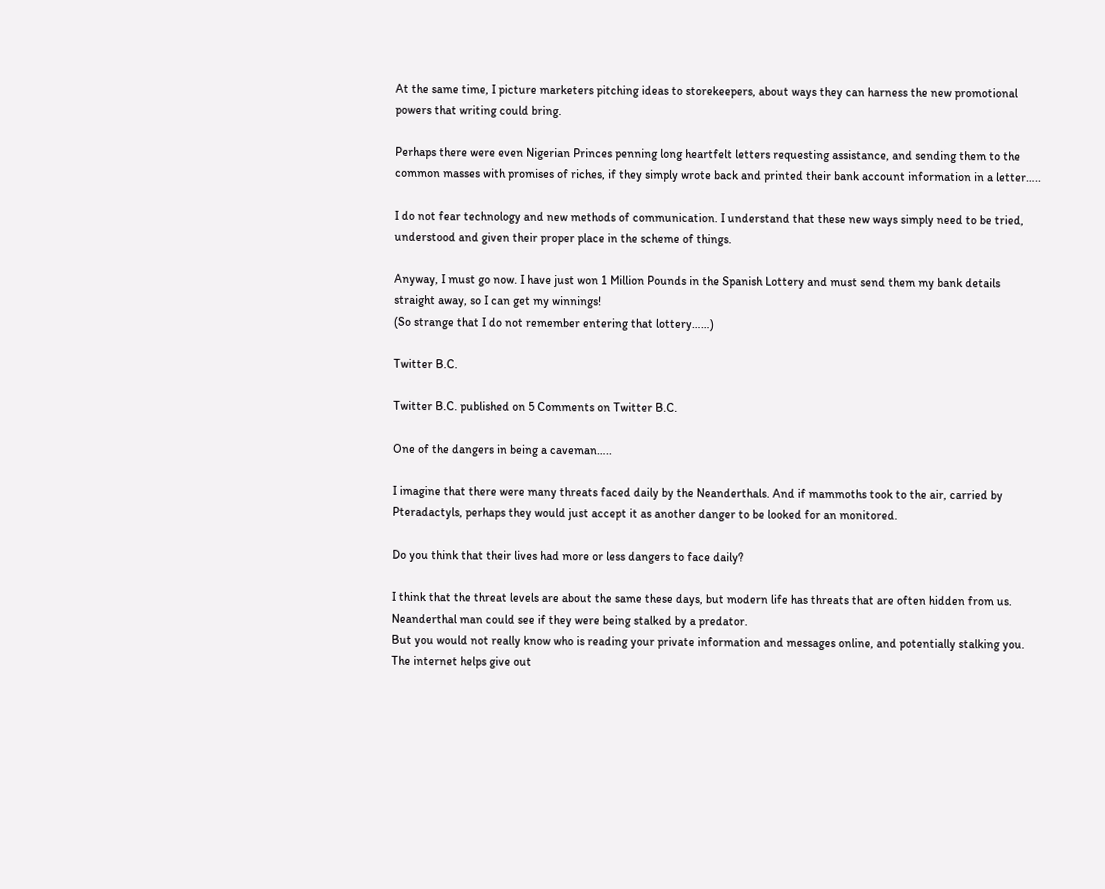At the same time, I picture marketers pitching ideas to storekeepers, about ways they can harness the new promotional powers that writing could bring.

Perhaps there were even Nigerian Princes penning long heartfelt letters requesting assistance, and sending them to the common masses with promises of riches, if they simply wrote back and printed their bank account information in a letter…..

I do not fear technology and new methods of communication. I understand that these new ways simply need to be tried, understood and given their proper place in the scheme of things.

Anyway, I must go now. I have just won 1 Million Pounds in the Spanish Lottery and must send them my bank details straight away, so I can get my winnings!
(So strange that I do not remember entering that lottery……)

Twitter B.C.

Twitter B.C. published on 5 Comments on Twitter B.C.

One of the dangers in being a caveman…..

I imagine that there were many threats faced daily by the Neanderthals. And if mammoths took to the air, carried by Pteradactyls, perhaps they would just accept it as another danger to be looked for an monitored.

Do you think that their lives had more or less dangers to face daily?

I think that the threat levels are about the same these days, but modern life has threats that are often hidden from us.
Neanderthal man could see if they were being stalked by a predator.
But you would not really know who is reading your private information and messages online, and potentially stalking you.
The internet helps give out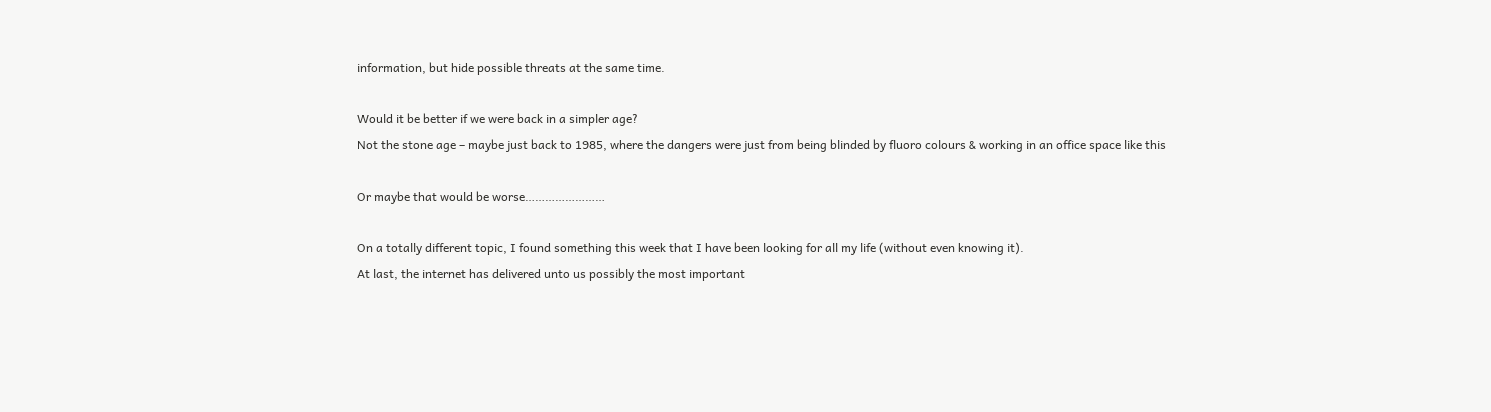information, but hide possible threats at the same time.

Would it be better if we were back in a simpler age?
Not the stone age – maybe just back to 1985, where the dangers were just from being blinded by fluoro colours & working in an office space like this

Or maybe that would be worse……………………

On a totally different topic, I found something this week that I have been looking for all my life (without even knowing it).
At last, the internet has delivered unto us possibly the most important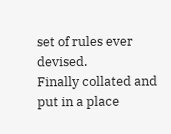set of rules ever devised.
Finally collated and put in a place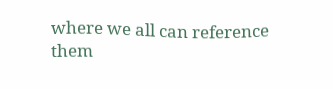where we all can reference them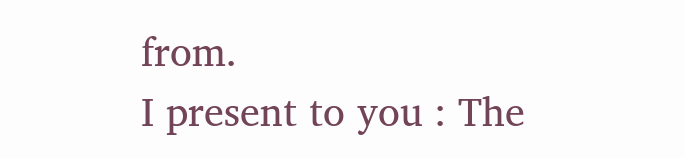from.
I present to you : The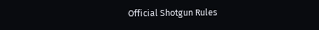Official Shotgun Rules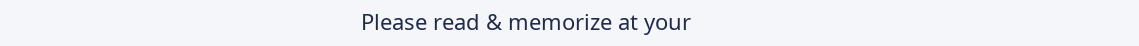Please read & memorize at your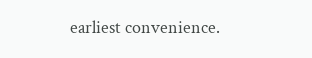earliest convenience.